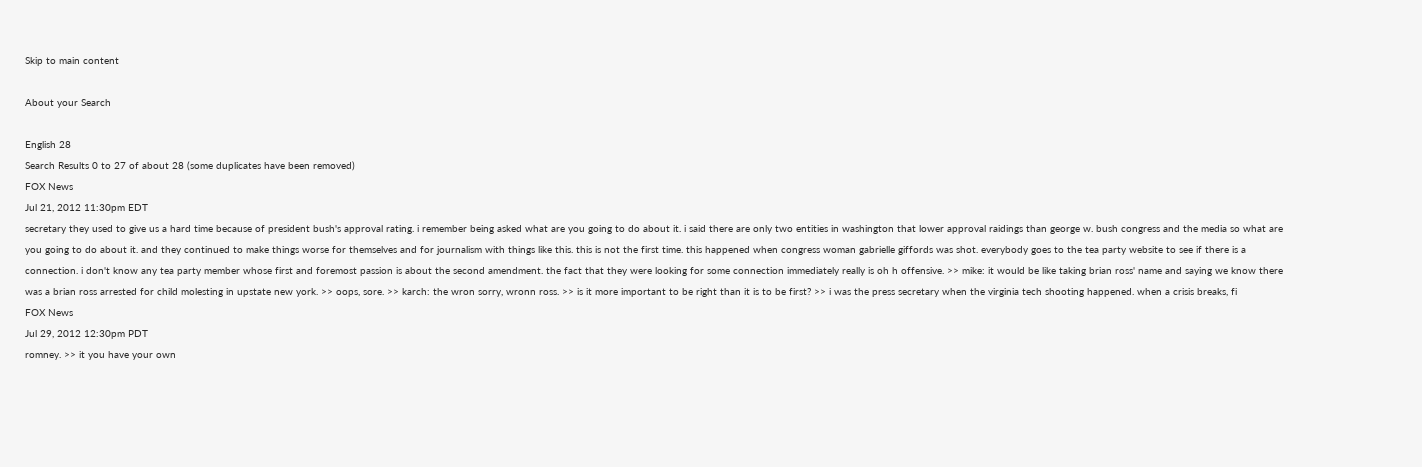Skip to main content

About your Search

English 28
Search Results 0 to 27 of about 28 (some duplicates have been removed)
FOX News
Jul 21, 2012 11:30pm EDT
secretary they used to give us a hard time because of president bush's approval rating. i remember being asked what are you going to do about it. i said there are only two entities in washington that lower approval raidings than george w. bush congress and the media so what are you going to do about it. and they continued to make things worse for themselves and for journalism with things like this. this is not the first time. this happened when congress woman gabrielle giffords was shot. everybody goes to the tea party website to see if there is a connection. i don't know any tea party member whose first and foremost passion is about the second amendment. the fact that they were looking for some connection immediately really is oh h offensive. >> mike: it would be like taking brian ross' name and saying we know there was a brian ross arrested for child molesting in upstate new york. >> oops, sore. >> karch: the wron sorry, wronn ross. >> is it more important to be right than it is to be first? >> i was the press secretary when the virginia tech shooting happened. when a crisis breaks, fi
FOX News
Jul 29, 2012 12:30pm PDT
romney. >> it you have your own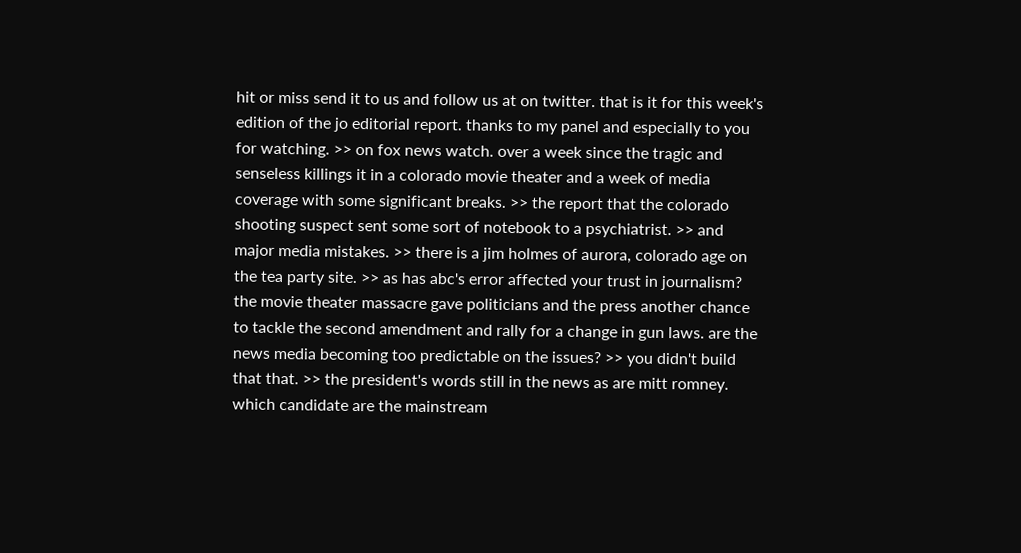hit or miss send it to us and follow us at on twitter. that is it for this week's edition of the jo editorial report. thanks to my panel and especially to you for watching. >> on fox news watch. over a week since the tragic and senseless killings it in a colorado movie theater and a week of media coverage with some significant breaks. >> the report that the colorado shooting suspect sent some sort of notebook to a psychiatrist. >> and major media mistakes. >> there is a jim holmes of aurora, colorado age on the tea party site. >> as has abc's error affected your trust in journalism? the movie theater massacre gave politicians and the press another chance to tackle the second amendment and rally for a change in gun laws. are the news media becoming too predictable on the issues? >> you didn't build that that. >> the president's words still in the news as are mitt romney. which candidate are the mainstream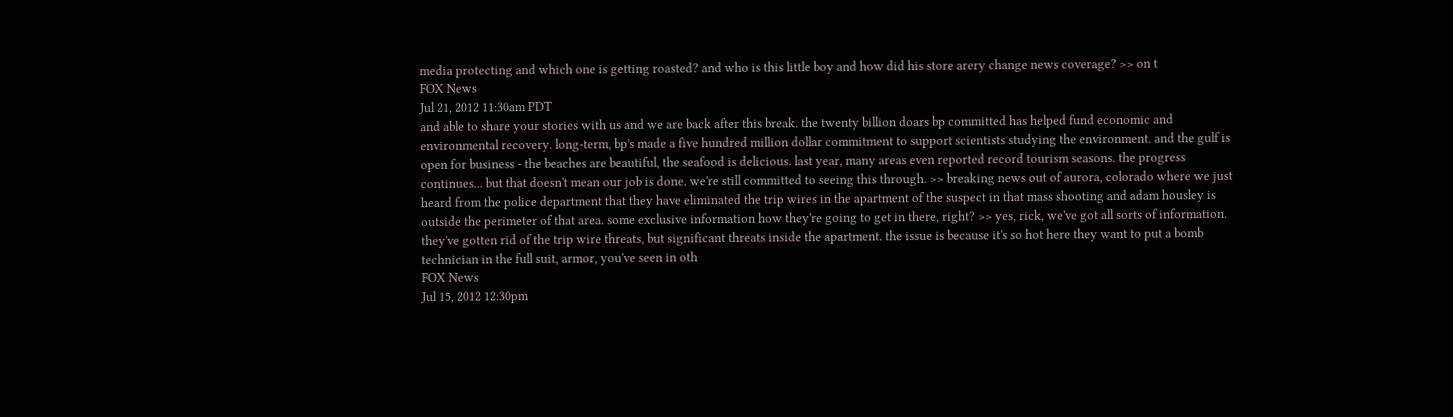media protecting and which one is getting roasted? and who is this little boy and how did his store arery change news coverage? >> on t
FOX News
Jul 21, 2012 11:30am PDT
and able to share your stories with us and we are back after this break. the twenty billion doars bp committed has helped fund economic and environmental recovery. long-term, bp's made a five hundred million dollar commitment to support scientists studying the environment. and the gulf is open for business - the beaches are beautiful, the seafood is delicious. last year, many areas even reported record tourism seasons. the progress continues... but that doesn't mean our job is done. we're still committed to seeing this through. >> breaking news out of aurora, colorado where we just heard from the police department that they have eliminated the trip wires in the apartment of the suspect in that mass shooting and adam housley is outside the perimeter of that area. some exclusive information how they're going to get in there, right? >> yes, rick, we've got all sorts of information. they've gotten rid of the trip wire threats, but significant threats inside the apartment. the issue is because it's so hot here they want to put a bomb technician in the full suit, armor, you've seen in oth
FOX News
Jul 15, 2012 12:30pm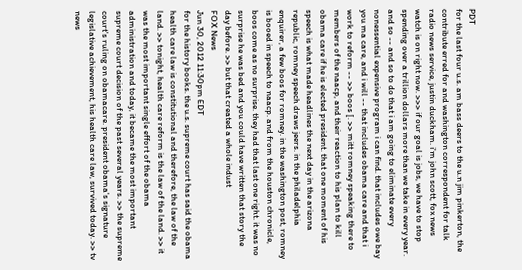PDT
for the last four u.s. am bass deers to the u.n jim pinkerton, the contribute erred for and washington correspondent for talk radio news service, justin duckham. i'm john scott, fox news watch is on right now. >>> if our goal is jobs, we have to stop spending over a trillion dollars more than we take in every year. and so -- and so to do that i am going to eliminate every nonessential expensive program i can find. that includes owe bay you ma care, and i will -- that includes obama care and that i work to reform -- >> boos [. >> mitt romney speaking there to members of the naacp, and their reaction to his plan to kill obama care if he is elected president. that one moment of his speech is what made headlines the next day in the arizona republic, romney speech draws jeers. in the philadelphia enquirer, a few boos for romney. in the washington post, romney is booed in speech to naacp. and from the houston chronicle, boos come as no surprise. they had that last one right. it was no surprise he was bed and you could have written that story the day before. >> but that created a whole indust
FOX News
Jun 30, 2012 11:30pm EDT
for the history books. the u.s. supreme court has said the obama health care law is constitutional and therefore, the law of the land. >> tonight, health care reform is the law of the land. >> it was the most important single effort of the obama administration and today, it became the most important supreme court decision of the past several years. >> the supreme court's ruling on obamacare. president obama's signature legislative achievement, his health care law, survived today. >> tv news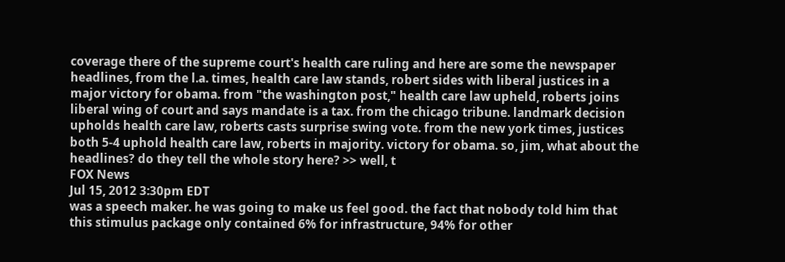coverage there of the supreme court's health care ruling and here are some the newspaper headlines, from the l.a. times, health care law stands, robert sides with liberal justices in a major victory for obama. from "the washington post," health care law upheld, roberts joins liberal wing of court and says mandate is a tax. from the chicago tribune. landmark decision upholds health care law, roberts casts surprise swing vote. from the new york times, justices both 5-4 uphold health care law, roberts in majority. victory for obama. so, jim, what about the headlines? do they tell the whole story here? >> well, t
FOX News
Jul 15, 2012 3:30pm EDT
was a speech maker. he was going to make us feel good. the fact that nobody told him that this stimulus package only contained 6% for infrastructure, 94% for other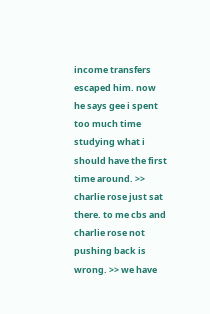income transfers escaped him. now he says gee i spent too much time studying what i should have the first time around. >> charlie rose just sat there. to me cbs and charlie rose not pushing back is wrong. >> we have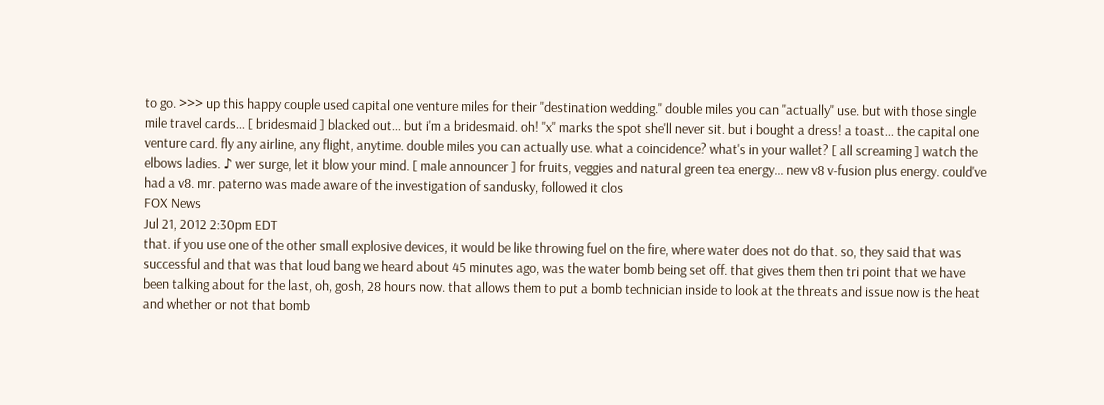to go. >>> up this happy couple used capital one venture miles for their "destination wedding." double miles you can "actually" use. but with those single mile travel cards... [ bridesmaid ] blacked out... but i'm a bridesmaid. oh! "x" marks the spot she'll never sit. but i bought a dress! a toast... the capital one venture card. fly any airline, any flight, anytime. double miles you can actually use. what a coincidence? what's in your wallet? [ all screaming ] watch the elbows ladies. ♪ wer surge, let it blow your mind. [ male announcer ] for fruits, veggies and natural green tea energy... new v8 v-fusion plus energy. could've had a v8. mr. paterno was made aware of the investigation of sandusky, followed it clos
FOX News
Jul 21, 2012 2:30pm EDT
that. if you use one of the other small explosive devices, it would be like throwing fuel on the fire, where water does not do that. so, they said that was successful and that was that loud bang we heard about 45 minutes ago, was the water bomb being set off. that gives them then tri point that we have been talking about for the last, oh, gosh, 28 hours now. that allows them to put a bomb technician inside to look at the threats and issue now is the heat and whether or not that bomb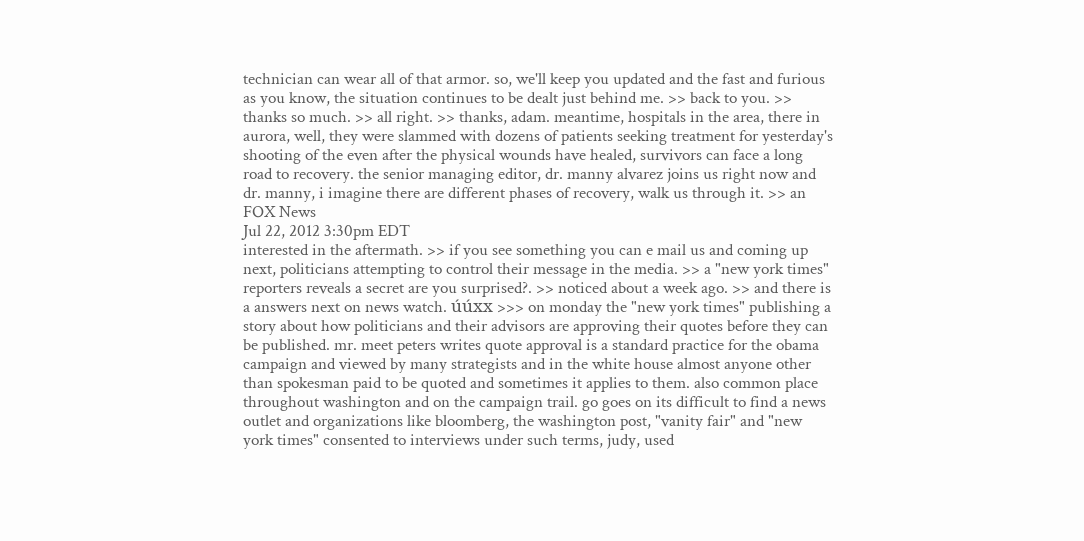technician can wear all of that armor. so, we'll keep you updated and the fast and furious as you know, the situation continues to be dealt just behind me. >> back to you. >> thanks so much. >> all right. >> thanks, adam. meantime, hospitals in the area, there in aurora, well, they were slammed with dozens of patients seeking treatment for yesterday's shooting of the even after the physical wounds have healed, survivors can face a long road to recovery. the senior managing editor, dr. manny alvarez joins us right now and dr. manny, i imagine there are different phases of recovery, walk us through it. >> an
FOX News
Jul 22, 2012 3:30pm EDT
interested in the aftermath. >> if you see something you can e mail us and coming up next, politicians attempting to control their message in the media. >> a "new york times" reporters reveals a secret are you surprised?. >> noticed about a week ago. >> and there is a answers next on news watch. úúxx >>> on monday the "new york times" publishing a story about how politicians and their advisors are approving their quotes before they can be published. mr. meet peters writes quote approval is a standard practice for the obama campaign and viewed by many strategists and in the white house almost anyone other than spokesman paid to be quoted and sometimes it applies to them. also common place throughout washington and on the campaign trail. go goes on its difficult to find a news outlet and organizations like bloomberg, the washington post, "vanity fair" and "new york times" consented to interviews under such terms, judy, used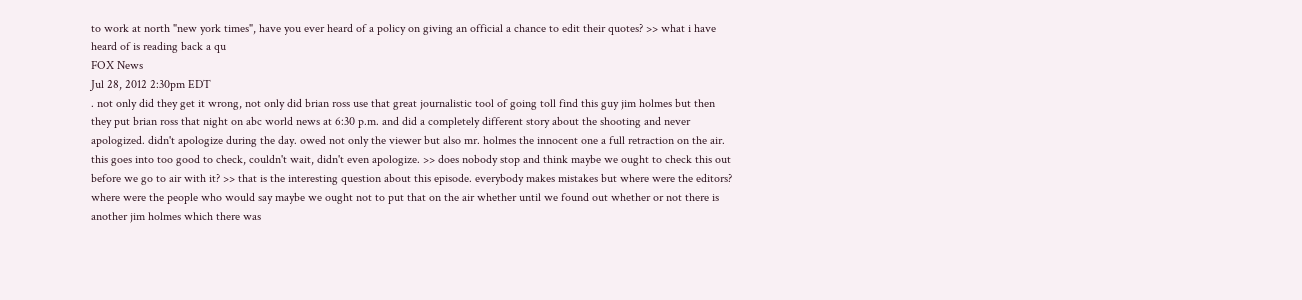to work at north "new york times", have you ever heard of a policy on giving an official a chance to edit their quotes? >> what i have heard of is reading back a qu
FOX News
Jul 28, 2012 2:30pm EDT
. not only did they get it wrong, not only did brian ross use that great journalistic tool of going toll find this guy jim holmes but then they put brian ross that night on abc world news at 6:30 p.m. and did a completely different story about the shooting and never apologized. didn't apologize during the day. owed not only the viewer but also mr. holmes the innocent one a full retraction on the air. this goes into too good to check, couldn't wait, didn't even apologize. >> does nobody stop and think maybe we ought to check this out before we go to air with it? >> that is the interesting question about this episode. everybody makes mistakes but where were the editors? where were the people who would say maybe we ought not to put that on the air whether until we found out whether or not there is another jim holmes which there was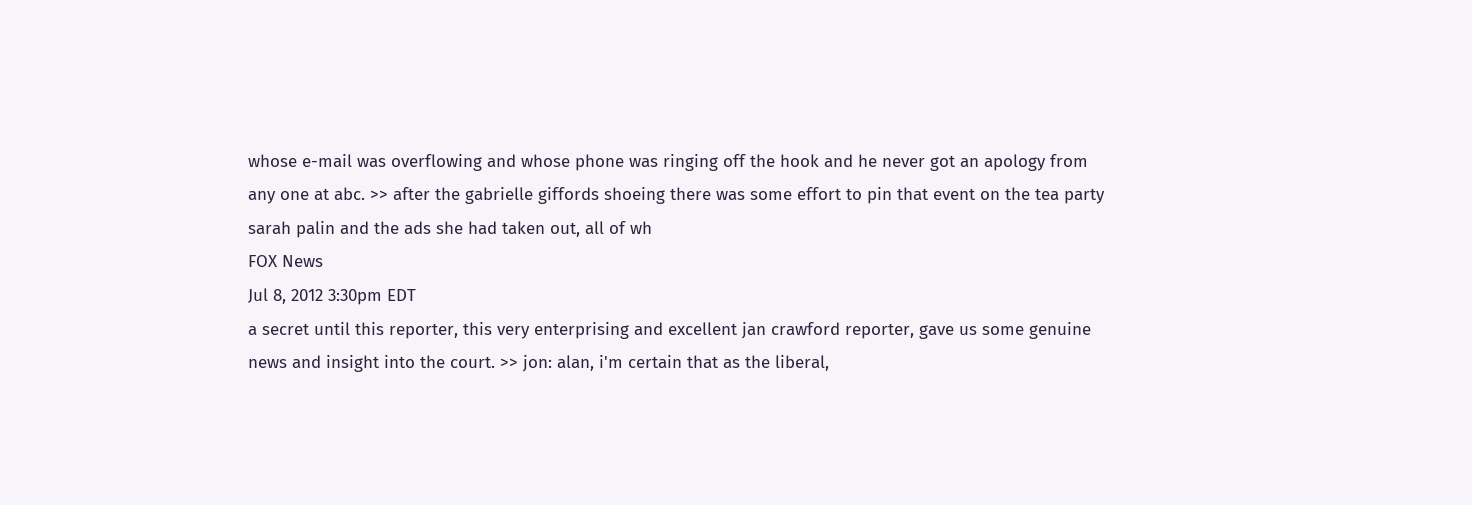whose e-mail was overflowing and whose phone was ringing off the hook and he never got an apology from any one at abc. >> after the gabrielle giffords shoeing there was some effort to pin that event on the tea party sarah palin and the ads she had taken out, all of wh
FOX News
Jul 8, 2012 3:30pm EDT
a secret until this reporter, this very enterprising and excellent jan crawford reporter, gave us some genuine news and insight into the court. >> jon: alan, i'm certain that as the liberal,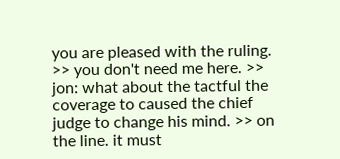you are pleased with the ruling. >> you don't need me here. >> jon: what about the tactful the coverage to caused the chief judge to change his mind. >> on the line. it must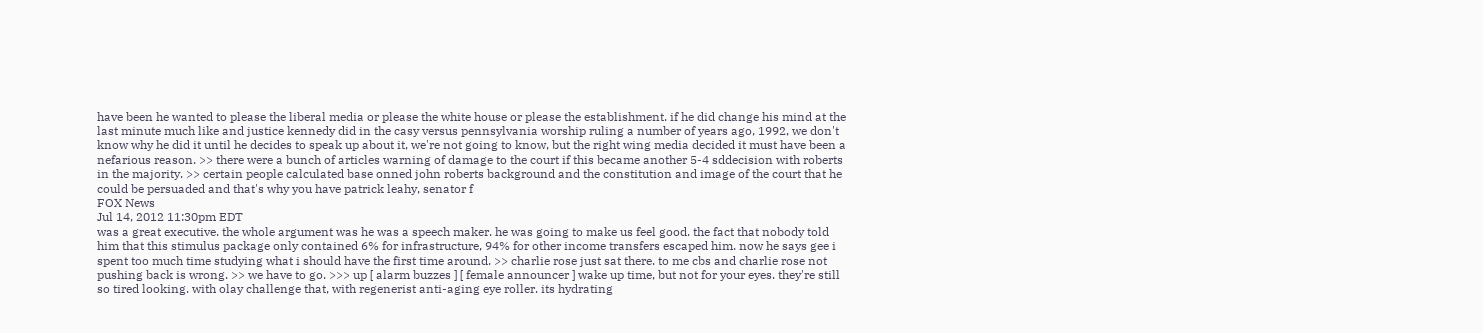have been he wanted to please the liberal media or please the white house or please the establishment. if he did change his mind at the last minute much like and justice kennedy did in the casy versus pennsylvania worship ruling a number of years ago, 1992, we don't know why he did it until he decides to speak up about it, we're not going to know, but the right wing media decided it must have been a nefarious reason. >> there were a bunch of articles warning of damage to the court if this became another 5-4 sddecision with roberts in the majority. >> certain people calculated base onned john roberts background and the constitution and image of the court that he could be persuaded and that's why you have patrick leahy, senator f
FOX News
Jul 14, 2012 11:30pm EDT
was a great executive. the whole argument was he was a speech maker. he was going to make us feel good. the fact that nobody told him that this stimulus package only contained 6% for infrastructure, 94% for other income transfers escaped him. now he says gee i spent too much time studying what i should have the first time around. >> charlie rose just sat there. to me cbs and charlie rose not pushing back is wrong. >> we have to go. >>> up [ alarm buzzes ] [ female announcer ] wake up time, but not for your eyes. they're still so tired looking. with olay challenge that, with regenerist anti-aging eye roller. its hydrating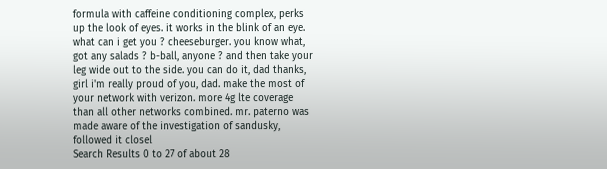formula with caffeine conditioning complex, perks up the look of eyes. it works in the blink of an eye. what can i get you ? cheeseburger. you know what, got any salads ? b-ball, anyone ? and then take your leg wide out to the side. you can do it, dad thanks, girl i'm really proud of you, dad. make the most of your network with verizon. more 4g lte coverage than all other networks combined. mr. paterno was made aware of the investigation of sandusky, followed it closel
Search Results 0 to 27 of about 28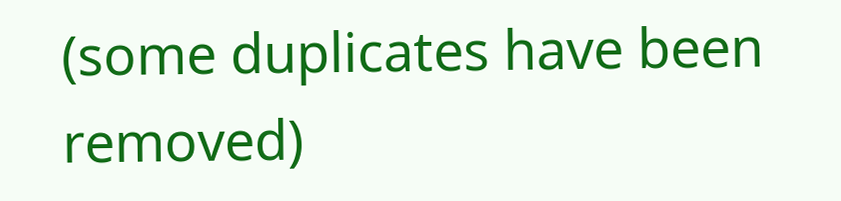(some duplicates have been removed)